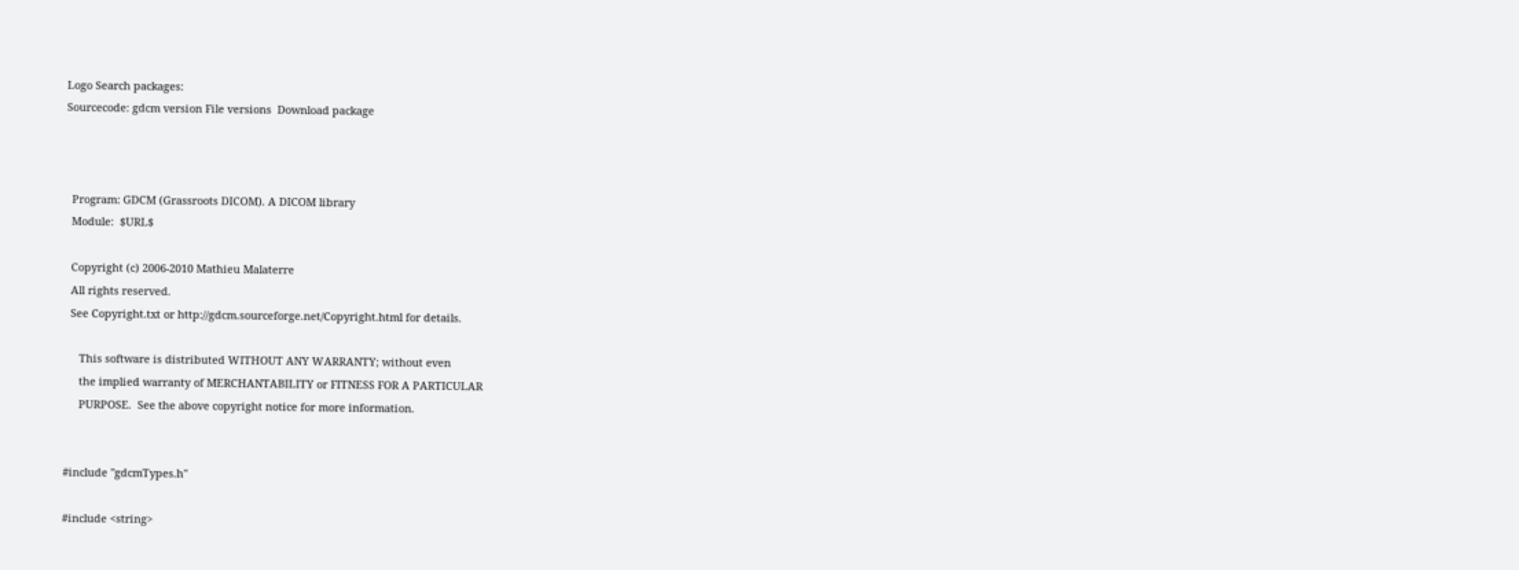Logo Search packages:
Sourcecode: gdcm version File versions  Download package



  Program: GDCM (Grassroots DICOM). A DICOM library
  Module:  $URL$

  Copyright (c) 2006-2010 Mathieu Malaterre
  All rights reserved.
  See Copyright.txt or http://gdcm.sourceforge.net/Copyright.html for details.

     This software is distributed WITHOUT ANY WARRANTY; without even
     the implied warranty of MERCHANTABILITY or FITNESS FOR A PARTICULAR
     PURPOSE.  See the above copyright notice for more information.


#include "gdcmTypes.h"

#include <string>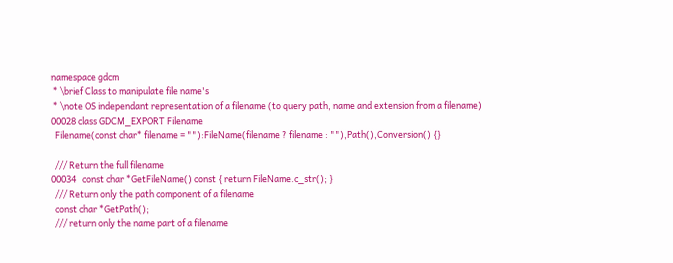namespace gdcm
 * \brief Class to manipulate file name's
 * \note OS independant representation of a filename (to query path, name and extension from a filename)
00028 class GDCM_EXPORT Filename
  Filename(const char* filename = ""):FileName(filename ? filename : ""),Path(),Conversion() {}

  /// Return the full filename
00034   const char *GetFileName() const { return FileName.c_str(); }
  /// Return only the path component of a filename
  const char *GetPath();
  /// return only the name part of a filename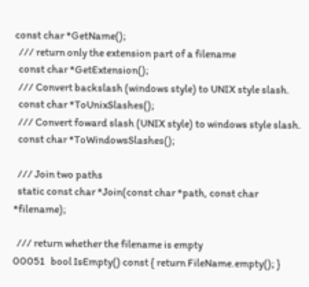const char *GetName();
  /// return only the extension part of a filename
  const char *GetExtension();
  /// Convert backslash (windows style) to UNIX style slash.
  const char *ToUnixSlashes();
  /// Convert foward slash (UNIX style) to windows style slash.
  const char *ToWindowsSlashes();

  /// Join two paths
  static const char *Join(const char *path, const char *filename);

  /// return whether the filename is empty
00051   bool IsEmpty() const { return FileName.empty(); }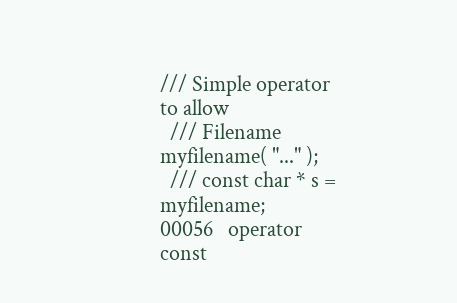/// Simple operator to allow
  /// Filename myfilename( "..." );
  /// const char * s = myfilename;
00056   operator const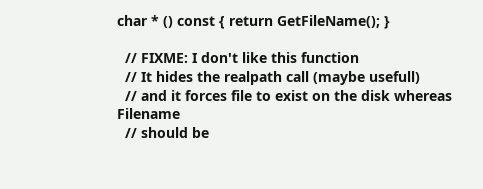char * () const { return GetFileName(); }

  // FIXME: I don't like this function
  // It hides the realpath call (maybe usefull)
  // and it forces file to exist on the disk whereas Filename
  // should be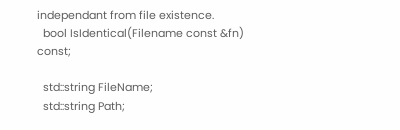independant from file existence.
  bool IsIdentical(Filename const &fn) const;

  std::string FileName;
  std::string Path;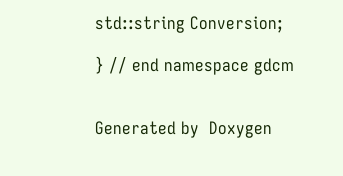std::string Conversion;

} // end namespace gdcm


Generated by  Doxygen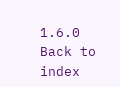1.6.0   Back to index